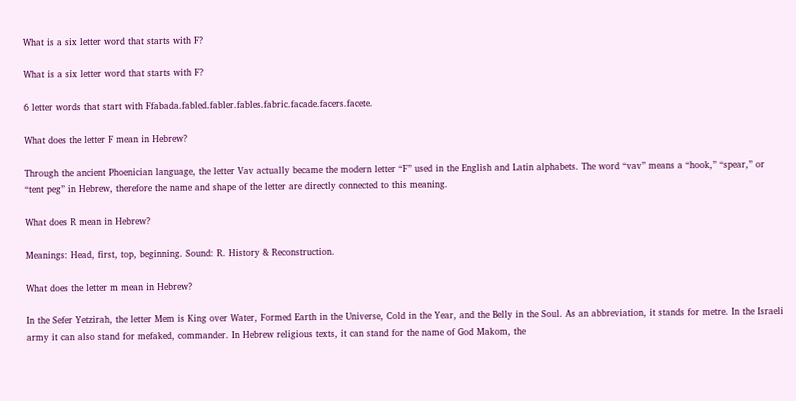What is a six letter word that starts with F?

What is a six letter word that starts with F?

6 letter words that start with Ffabada.fabled.fabler.fables.fabric.facade.facers.facete.

What does the letter F mean in Hebrew?

Through the ancient Phoenician language, the letter Vav actually became the modern letter “F” used in the English and Latin alphabets. The word “vav” means a “hook,” “spear,” or “tent peg” in Hebrew, therefore the name and shape of the letter are directly connected to this meaning.

What does R mean in Hebrew?

Meanings: Head, first, top, beginning. Sound: R. History & Reconstruction.

What does the letter m mean in Hebrew?

In the Sefer Yetzirah, the letter Mem is King over Water, Formed Earth in the Universe, Cold in the Year, and the Belly in the Soul. As an abbreviation, it stands for metre. In the Israeli army it can also stand for mefaked, commander. In Hebrew religious texts, it can stand for the name of God Makom, the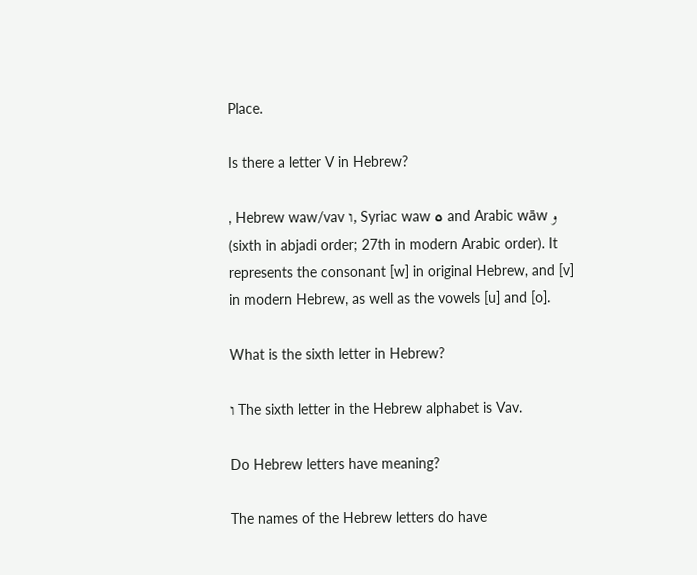Place.

Is there a letter V in Hebrew?

, Hebrew waw/vav ו, Syriac waw ܘ and Arabic wāw و (sixth in abjadi order; 27th in modern Arabic order). It represents the consonant [w] in original Hebrew, and [v] in modern Hebrew, as well as the vowels [u] and [o].

What is the sixth letter in Hebrew?

ו The sixth letter in the Hebrew alphabet is Vav.

Do Hebrew letters have meaning?

The names of the Hebrew letters do have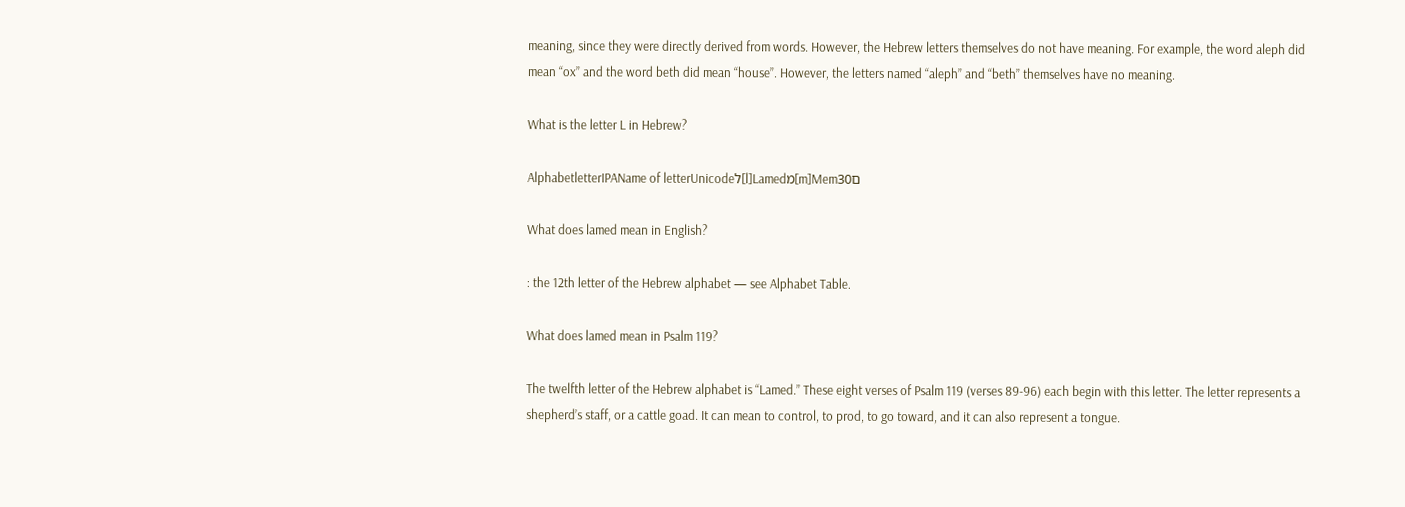meaning, since they were directly derived from words. However, the Hebrew letters themselves do not have meaning. For example, the word aleph did mean “ox” and the word beth did mean “house”. However, the letters named “aleph” and “beth” themselves have no meaning.

What is the letter L in Hebrew?

AlphabetletterIPAName of letterUnicodeל[l]Lamedמ[m]Memם30

What does lamed mean in English?

: the 12th letter of the Hebrew alphabet — see Alphabet Table.

What does lamed mean in Psalm 119?

The twelfth letter of the Hebrew alphabet is “Lamed.” These eight verses of Psalm 119 (verses 89-96) each begin with this letter. The letter represents a shepherd’s staff, or a cattle goad. It can mean to control, to prod, to go toward, and it can also represent a tongue.